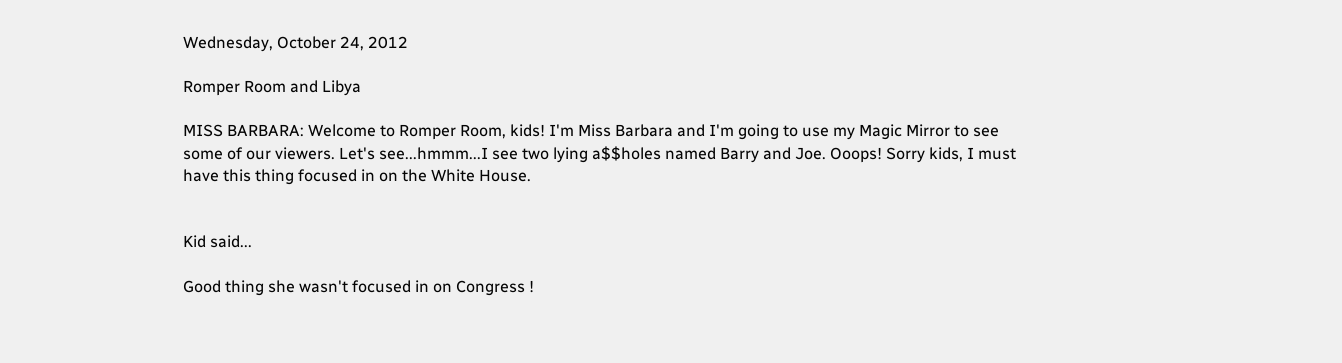Wednesday, October 24, 2012

Romper Room and Libya

MISS BARBARA: Welcome to Romper Room, kids! I'm Miss Barbara and I'm going to use my Magic Mirror to see some of our viewers. Let's see...hmmm...I see two lying a$$holes named Barry and Joe. Ooops! Sorry kids, I must have this thing focused in on the White House.


Kid said...

Good thing she wasn't focused in on Congress !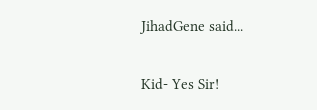JihadGene said...

Kid- Yes Sir!